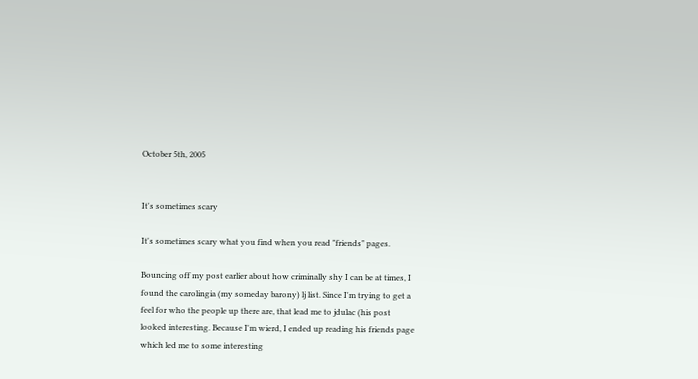October 5th, 2005


It's sometimes scary

It's sometimes scary what you find when you read "friends" pages.

Bouncing off my post earlier about how criminally shy I can be at times, I found the carolingia (my someday barony) lj list. Since I'm trying to get a feel for who the people up there are, that lead me to jdulac (his post looked interesting. Because I'm wierd, I ended up reading his friends page which led me to some interesting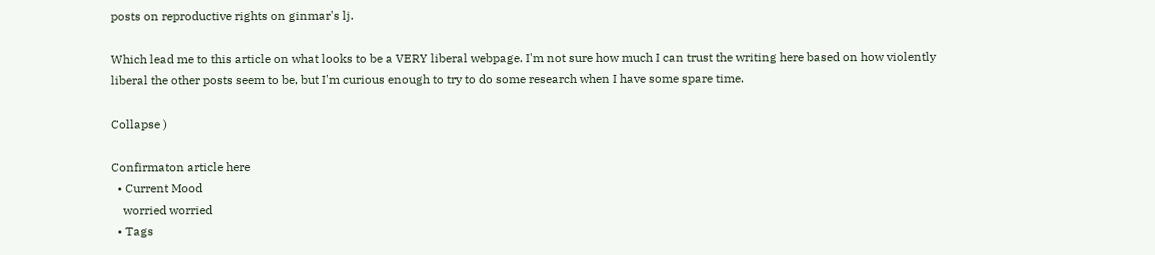posts on reproductive rights on ginmar's lj.

Which lead me to this article on what looks to be a VERY liberal webpage. I'm not sure how much I can trust the writing here based on how violently liberal the other posts seem to be, but I'm curious enough to try to do some research when I have some spare time.

Collapse )

Confirmaton article here
  • Current Mood
    worried worried
  • Tags